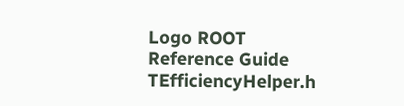Logo ROOT
Reference Guide
TEfficiencyHelper.h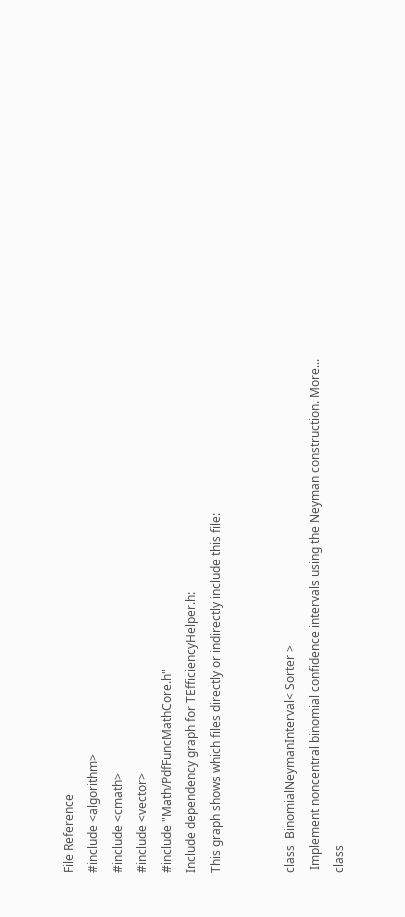File Reference
#include <algorithm>
#include <cmath>
#include <vector>
#include "Math/PdfFuncMathCore.h"
Include dependency graph for TEfficiencyHelper.h:
This graph shows which files directly or indirectly include this file:


class  BinomialNeymanInterval< Sorter >
 Implement noncentral binomial confidence intervals using the Neyman construction. More...
class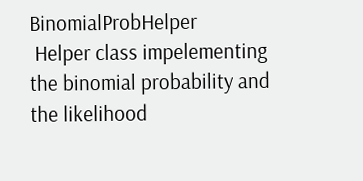BinomialProbHelper
 Helper class impelementing the binomial probability and the likelihood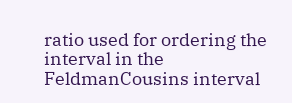ratio used for ordering the interval in the FeldmanCousins interval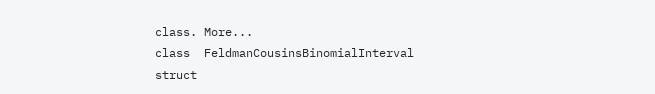class. More...
class  FeldmanCousinsBinomialInterval
struct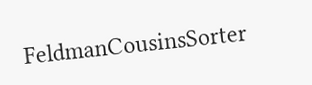FeldmanCousinsSorter